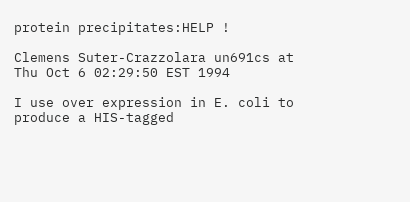protein precipitates:HELP !

Clemens Suter-Crazzolara un691cs at
Thu Oct 6 02:29:50 EST 1994

I use over expression in E. coli to produce a HIS-tagged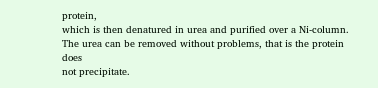protein,
which is then denatured in urea and purified over a Ni-column.
The urea can be removed without problems, that is the protein does
not precipitate.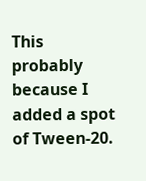This probably because I added a spot of Tween-20.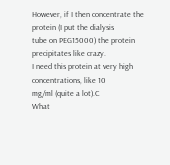However, if I then concentrate the protein (I put the dialysis
tube on PEG15000) the protein precipitates like crazy.
I need this protein at very high concentrations, like 10
mg/ml (quite a lot).C
What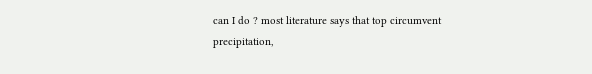can I do ? most literature says that top circumvent
precipitation,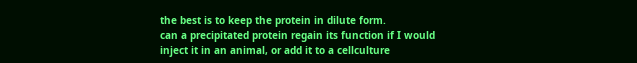the best is to keep the protein in dilute form.
can a precipitated protein regain its function if I would
inject it in an animal, or add it to a cellculture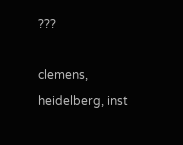???

clemens, heidelberg, inst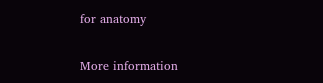for anatomy

More information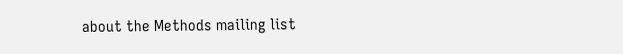about the Methods mailing list